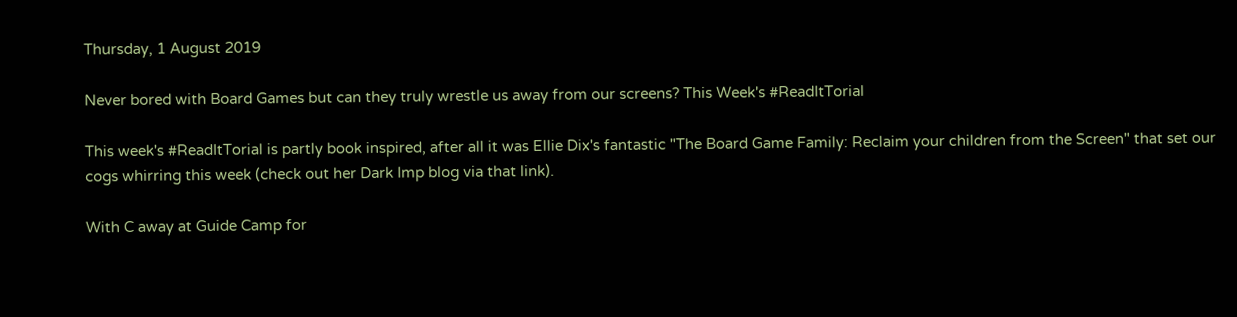Thursday, 1 August 2019

Never bored with Board Games but can they truly wrestle us away from our screens? This Week's #ReadItTorial

This week's #ReadItTorial is partly book inspired, after all it was Ellie Dix's fantastic "The Board Game Family: Reclaim your children from the Screen" that set our cogs whirring this week (check out her Dark Imp blog via that link).

With C away at Guide Camp for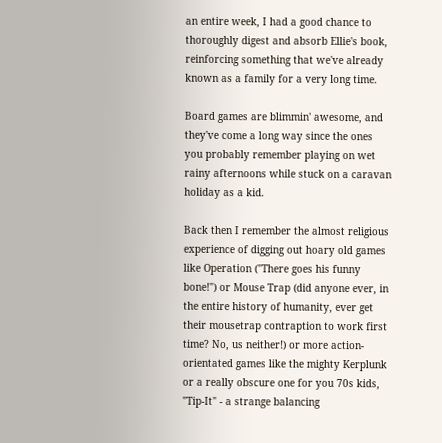an entire week, I had a good chance to thoroughly digest and absorb Ellie's book, reinforcing something that we've already known as a family for a very long time.

Board games are blimmin' awesome, and they've come a long way since the ones you probably remember playing on wet rainy afternoons while stuck on a caravan holiday as a kid.

Back then I remember the almost religious experience of digging out hoary old games like Operation ("There goes his funny bone!") or Mouse Trap (did anyone ever, in the entire history of humanity, ever get their mousetrap contraption to work first time? No, us neither!) or more action-orientated games like the mighty Kerplunk or a really obscure one for you 70s kids, "Tip-It" - a strange balancing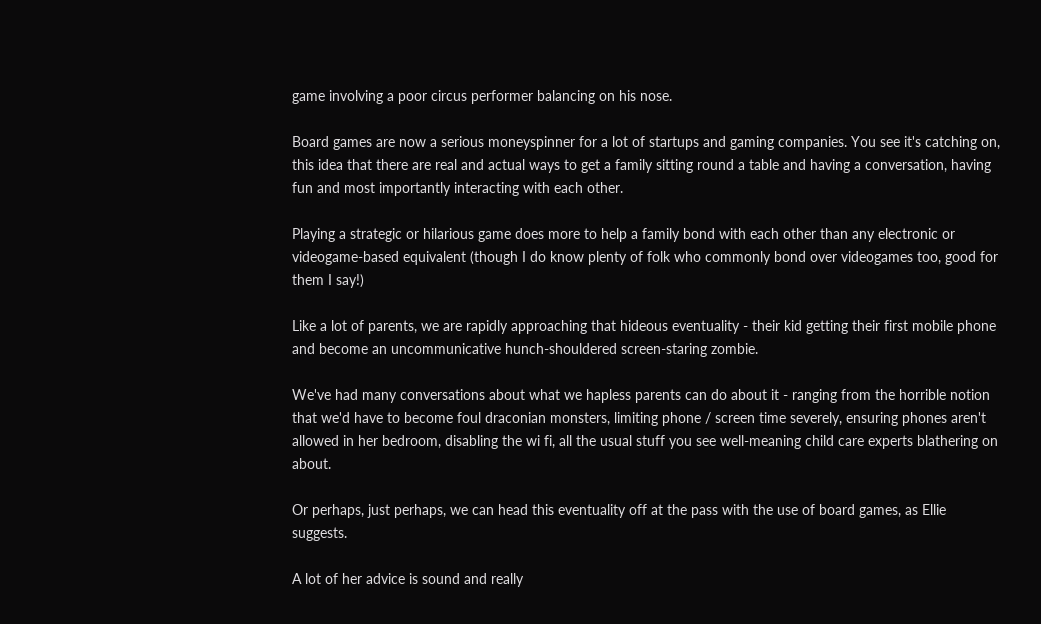game involving a poor circus performer balancing on his nose.

Board games are now a serious moneyspinner for a lot of startups and gaming companies. You see it's catching on, this idea that there are real and actual ways to get a family sitting round a table and having a conversation, having fun and most importantly interacting with each other.

Playing a strategic or hilarious game does more to help a family bond with each other than any electronic or videogame-based equivalent (though I do know plenty of folk who commonly bond over videogames too, good for them I say!)

Like a lot of parents, we are rapidly approaching that hideous eventuality - their kid getting their first mobile phone and become an uncommunicative hunch-shouldered screen-staring zombie.

We've had many conversations about what we hapless parents can do about it - ranging from the horrible notion that we'd have to become foul draconian monsters, limiting phone / screen time severely, ensuring phones aren't allowed in her bedroom, disabling the wi fi, all the usual stuff you see well-meaning child care experts blathering on about.

Or perhaps, just perhaps, we can head this eventuality off at the pass with the use of board games, as Ellie suggests.

A lot of her advice is sound and really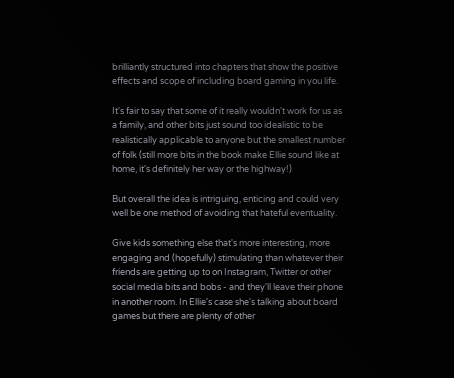brilliantly structured into chapters that show the positive effects and scope of including board gaming in you life.

It's fair to say that some of it really wouldn't work for us as a family, and other bits just sound too idealistic to be realistically applicable to anyone but the smallest number of folk (still more bits in the book make Ellie sound like at home, it's definitely her way or the highway!)

But overall the idea is intriguing, enticing and could very well be one method of avoiding that hateful eventuality.

Give kids something else that's more interesting, more engaging and (hopefully) stimulating than whatever their friends are getting up to on Instagram, Twitter or other social media bits and bobs - and they'll leave their phone in another room. In Ellie's case she's talking about board games but there are plenty of other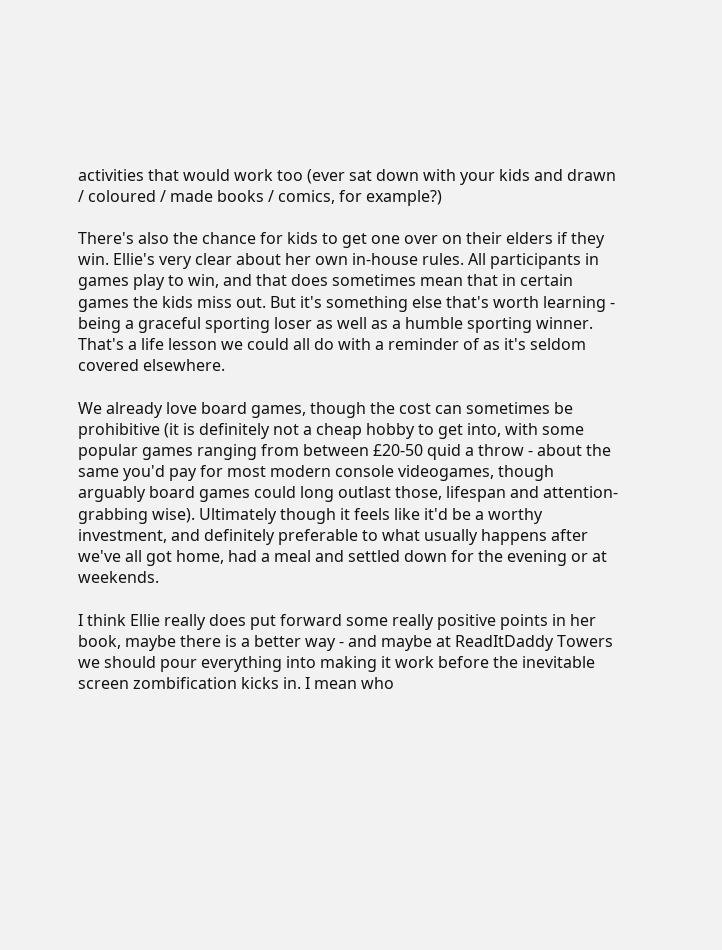activities that would work too (ever sat down with your kids and drawn / coloured / made books / comics, for example?)

There's also the chance for kids to get one over on their elders if they win. Ellie's very clear about her own in-house rules. All participants in games play to win, and that does sometimes mean that in certain games the kids miss out. But it's something else that's worth learning - being a graceful sporting loser as well as a humble sporting winner. That's a life lesson we could all do with a reminder of as it's seldom covered elsewhere.

We already love board games, though the cost can sometimes be prohibitive (it is definitely not a cheap hobby to get into, with some popular games ranging from between £20-50 quid a throw - about the same you'd pay for most modern console videogames, though arguably board games could long outlast those, lifespan and attention-grabbing wise). Ultimately though it feels like it'd be a worthy investment, and definitely preferable to what usually happens after we've all got home, had a meal and settled down for the evening or at weekends.

I think Ellie really does put forward some really positive points in her book, maybe there is a better way - and maybe at ReadItDaddy Towers we should pour everything into making it work before the inevitable screen zombification kicks in. I mean who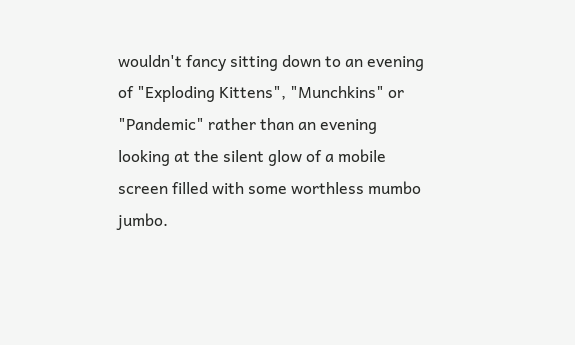wouldn't fancy sitting down to an evening of "Exploding Kittens", "Munchkins" or "Pandemic" rather than an evening looking at the silent glow of a mobile screen filled with some worthless mumbo jumbo.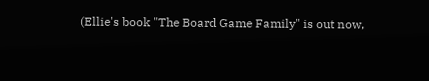(Ellie's book "The Board Game Family" is out now,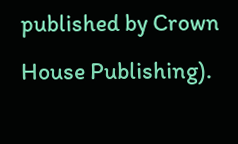published by Crown House Publishing).